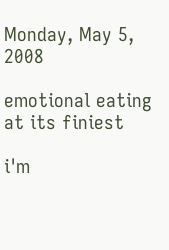Monday, May 5, 2008

emotional eating at its finiest

i'm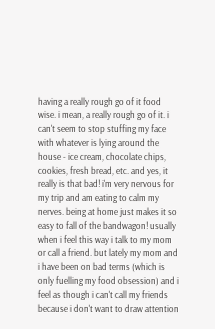having a really rough go of it food wise. i mean, a really rough go of it. i can't seem to stop stuffing my face with whatever is lying around the house - ice cream, chocolate chips, cookies, fresh bread, etc. and yes, it really is that bad! i'm very nervous for my trip and am eating to calm my nerves. being at home just makes it so easy to fall of the bandwagon! usually when i feel this way i talk to my mom or call a friend. but lately my mom and i have been on bad terms (which is only fuelling my food obsession) and i feel as though i can't call my friends because i don't want to draw attention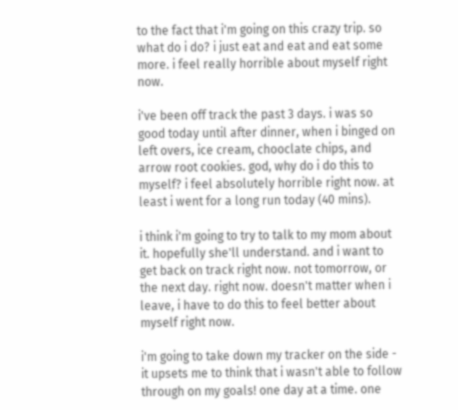to the fact that i'm going on this crazy trip. so what do i do? i just eat and eat and eat some more. i feel really horrible about myself right now.

i've been off track the past 3 days. i was so good today until after dinner, when i binged on left overs, ice cream, chooclate chips, and arrow root cookies. god, why do i do this to myself? i feel absolutely horrible right now. at least i went for a long run today (40 mins).

i think i'm going to try to talk to my mom about it. hopefully she'll understand. and i want to get back on track right now. not tomorrow, or the next day. right now. doesn't matter when i leave, i have to do this to feel better about myself right now.

i'm going to take down my tracker on the side - it upsets me to think that i wasn't able to follow through on my goals! one day at a time. one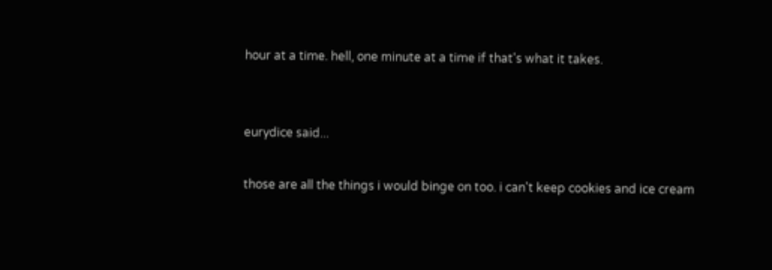hour at a time. hell, one minute at a time if that's what it takes.


eurydice said...

those are all the things i would binge on too. i can't keep cookies and ice cream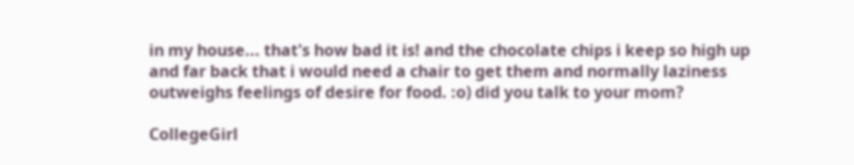in my house... that's how bad it is! and the chocolate chips i keep so high up and far back that i would need a chair to get them and normally laziness outweighs feelings of desire for food. :o) did you talk to your mom?

CollegeGirl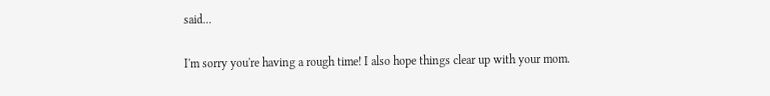said...

I'm sorry you're having a rough time! I also hope things clear up with your mom.